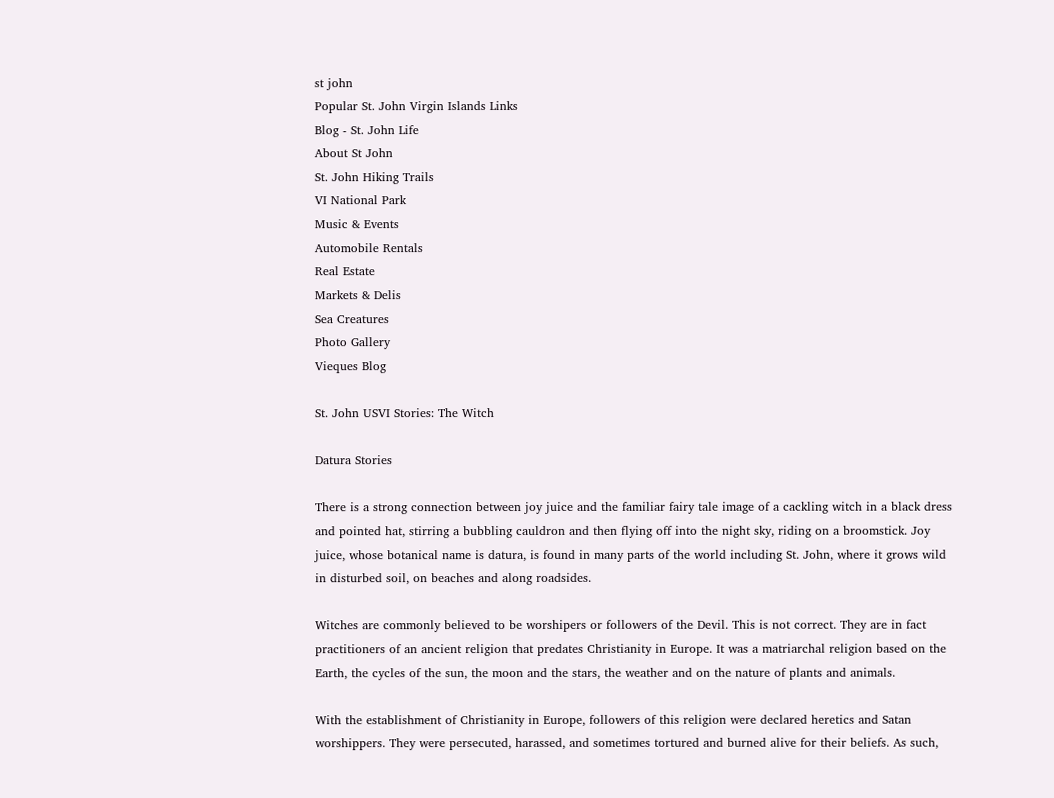st john
Popular St. John Virgin Islands Links
Blog - St. John Life
About St John
St. John Hiking Trails
VI National Park
Music & Events
Automobile Rentals
Real Estate
Markets & Delis
Sea Creatures
Photo Gallery
Vieques Blog

St. John USVI Stories: The Witch

Datura Stories

There is a strong connection between joy juice and the familiar fairy tale image of a cackling witch in a black dress and pointed hat, stirring a bubbling cauldron and then flying off into the night sky, riding on a broomstick. Joy juice, whose botanical name is datura, is found in many parts of the world including St. John, where it grows wild in disturbed soil, on beaches and along roadsides.

Witches are commonly believed to be worshipers or followers of the Devil. This is not correct. They are in fact practitioners of an ancient religion that predates Christianity in Europe. It was a matriarchal religion based on the Earth, the cycles of the sun, the moon and the stars, the weather and on the nature of plants and animals.

With the establishment of Christianity in Europe, followers of this religion were declared heretics and Satan worshippers. They were persecuted, harassed, and sometimes tortured and burned alive for their beliefs. As such,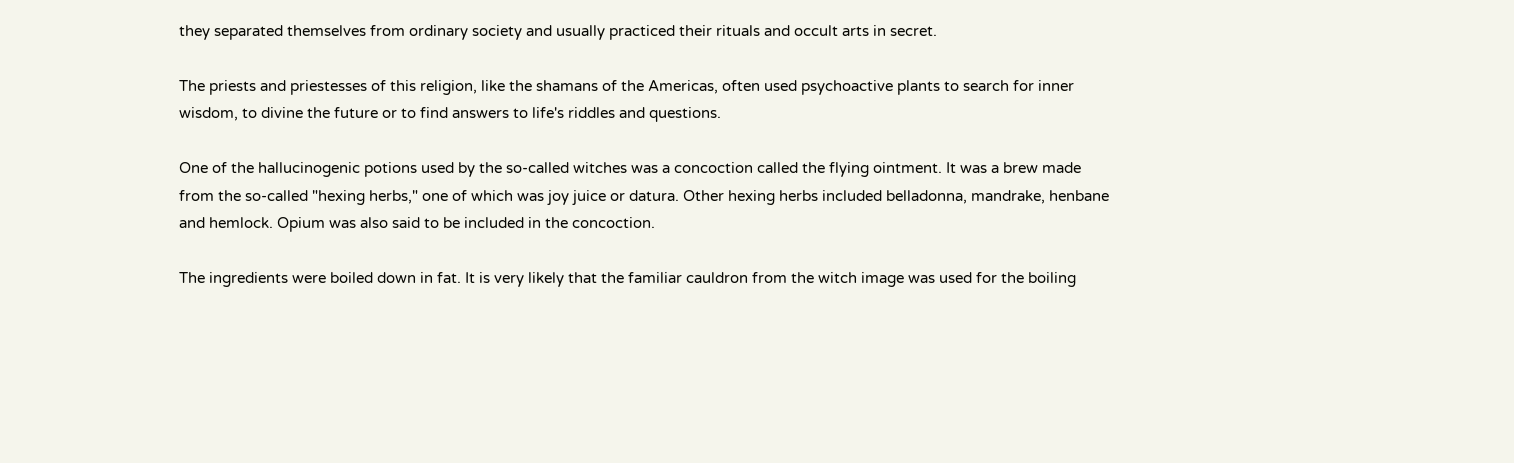they separated themselves from ordinary society and usually practiced their rituals and occult arts in secret.

The priests and priestesses of this religion, like the shamans of the Americas, often used psychoactive plants to search for inner wisdom, to divine the future or to find answers to life's riddles and questions.

One of the hallucinogenic potions used by the so-called witches was a concoction called the flying ointment. It was a brew made from the so-called "hexing herbs," one of which was joy juice or datura. Other hexing herbs included belladonna, mandrake, henbane and hemlock. Opium was also said to be included in the concoction.

The ingredients were boiled down in fat. It is very likely that the familiar cauldron from the witch image was used for the boiling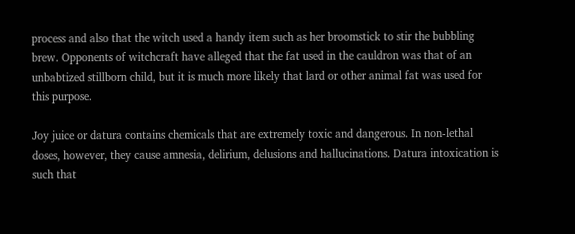process and also that the witch used a handy item such as her broomstick to stir the bubbling brew. Opponents of witchcraft have alleged that the fat used in the cauldron was that of an unbabtized stillborn child, but it is much more likely that lard or other animal fat was used for this purpose.

Joy juice or datura contains chemicals that are extremely toxic and dangerous. In non-lethal doses, however, they cause amnesia, delirium, delusions and hallucinations. Datura intoxication is such that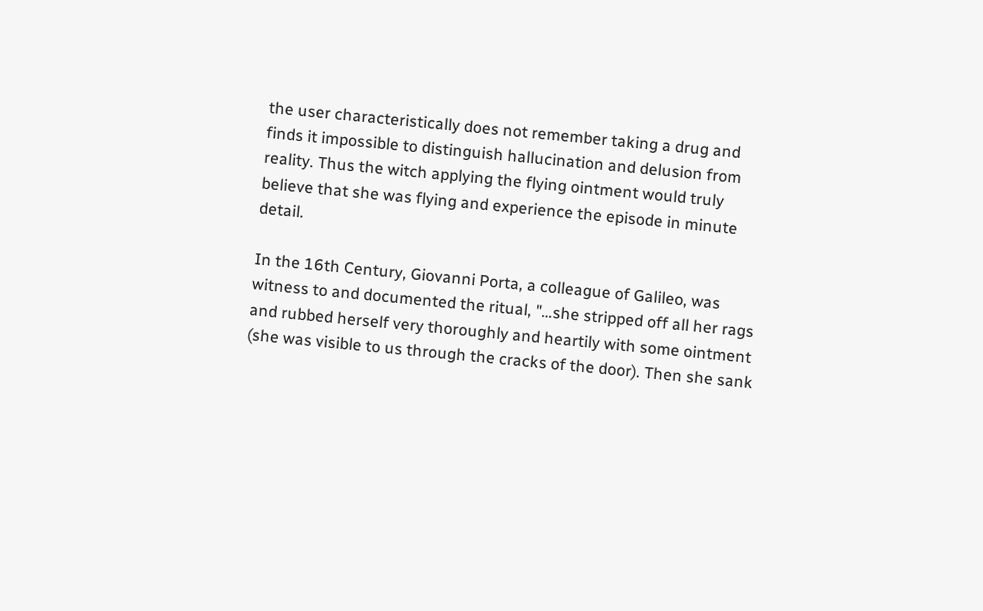the user characteristically does not remember taking a drug and finds it impossible to distinguish hallucination and delusion from reality. Thus the witch applying the flying ointment would truly believe that she was flying and experience the episode in minute detail.

In the 16th Century, Giovanni Porta, a colleague of Galileo, was witness to and documented the ritual, "…she stripped off all her rags and rubbed herself very thoroughly and heartily with some ointment (she was visible to us through the cracks of the door). Then she sank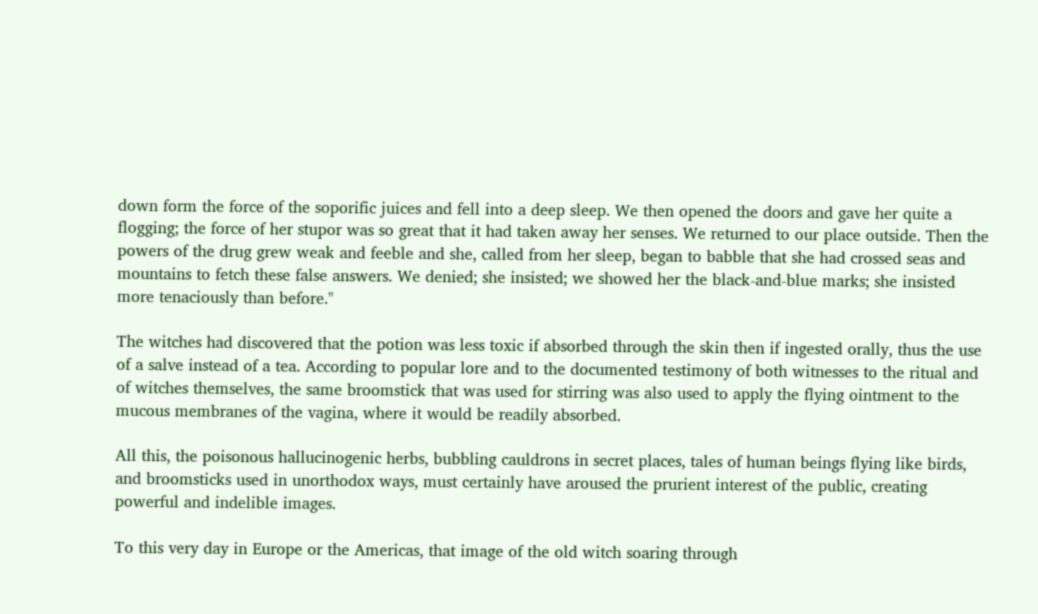down form the force of the soporific juices and fell into a deep sleep. We then opened the doors and gave her quite a flogging; the force of her stupor was so great that it had taken away her senses. We returned to our place outside. Then the powers of the drug grew weak and feeble and she, called from her sleep, began to babble that she had crossed seas and mountains to fetch these false answers. We denied; she insisted; we showed her the black-and-blue marks; she insisted more tenaciously than before."

The witches had discovered that the potion was less toxic if absorbed through the skin then if ingested orally, thus the use of a salve instead of a tea. According to popular lore and to the documented testimony of both witnesses to the ritual and of witches themselves, the same broomstick that was used for stirring was also used to apply the flying ointment to the mucous membranes of the vagina, where it would be readily absorbed.

All this, the poisonous hallucinogenic herbs, bubbling cauldrons in secret places, tales of human beings flying like birds, and broomsticks used in unorthodox ways, must certainly have aroused the prurient interest of the public, creating powerful and indelible images.

To this very day in Europe or the Americas, that image of the old witch soaring through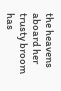the heavens aboard her trusty broom has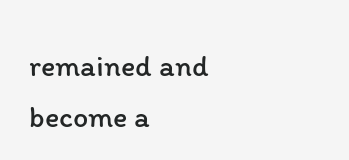remained and become a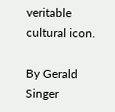veritable cultural icon.

By Gerald Singer